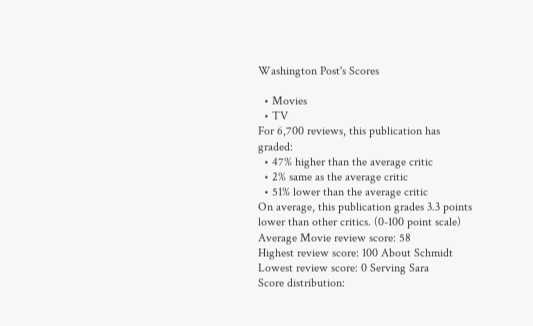Washington Post's Scores

  • Movies
  • TV
For 6,700 reviews, this publication has graded:
  • 47% higher than the average critic
  • 2% same as the average critic
  • 51% lower than the average critic
On average, this publication grades 3.3 points lower than other critics. (0-100 point scale)
Average Movie review score: 58
Highest review score: 100 About Schmidt
Lowest review score: 0 Serving Sara
Score distribution: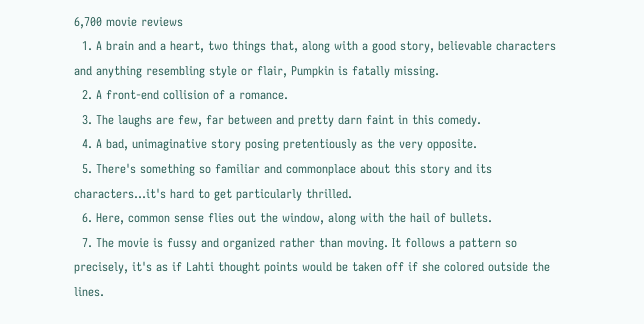6,700 movie reviews
  1. A brain and a heart, two things that, along with a good story, believable characters and anything resembling style or flair, Pumpkin is fatally missing.
  2. A front-end collision of a romance.
  3. The laughs are few, far between and pretty darn faint in this comedy.
  4. A bad, unimaginative story posing pretentiously as the very opposite.
  5. There's something so familiar and commonplace about this story and its characters...it's hard to get particularly thrilled.
  6. Here, common sense flies out the window, along with the hail of bullets.
  7. The movie is fussy and organized rather than moving. It follows a pattern so precisely, it's as if Lahti thought points would be taken off if she colored outside the lines.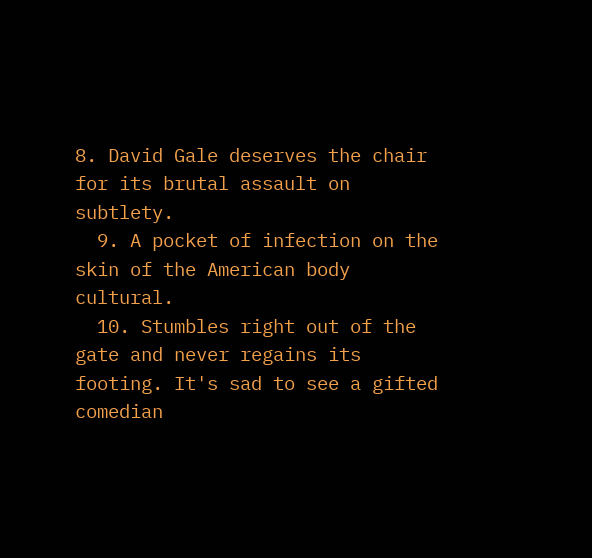8. David Gale deserves the chair for its brutal assault on subtlety.
  9. A pocket of infection on the skin of the American body cultural.
  10. Stumbles right out of the gate and never regains its footing. It's sad to see a gifted comedian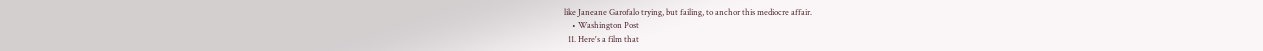like Janeane Garofalo trying, but failing, to anchor this mediocre affair.
    • Washington Post
  11. Here's a film that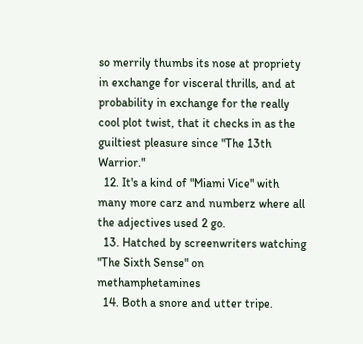so merrily thumbs its nose at propriety in exchange for visceral thrills, and at probability in exchange for the really cool plot twist, that it checks in as the guiltiest pleasure since "The 13th Warrior."
  12. It's a kind of "Miami Vice" with many more carz and numberz where all the adjectives used 2 go.
  13. Hatched by screenwriters watching "The Sixth Sense" on methamphetamines
  14. Both a snore and utter tripe.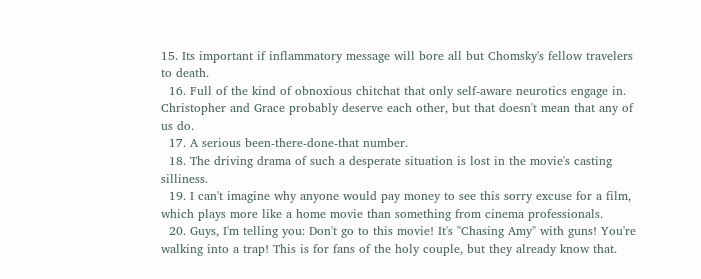15. Its important if inflammatory message will bore all but Chomsky's fellow travelers to death.
  16. Full of the kind of obnoxious chitchat that only self-aware neurotics engage in. Christopher and Grace probably deserve each other, but that doesn't mean that any of us do.
  17. A serious been-there-done-that number.
  18. The driving drama of such a desperate situation is lost in the movie's casting silliness.
  19. I can't imagine why anyone would pay money to see this sorry excuse for a film, which plays more like a home movie than something from cinema professionals.
  20. Guys, I'm telling you: Don't go to this movie! It's "Chasing Amy" with guns! You're walking into a trap! This is for fans of the holy couple, but they already know that.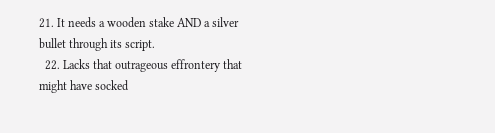21. It needs a wooden stake AND a silver bullet through its script.
  22. Lacks that outrageous effrontery that might have socked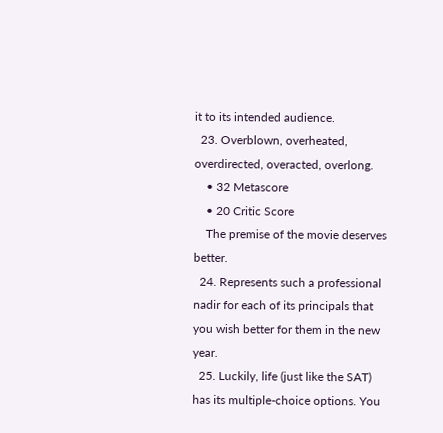it to its intended audience.
  23. Overblown, overheated, overdirected, overacted, overlong.
    • 32 Metascore
    • 20 Critic Score
    The premise of the movie deserves better.
  24. Represents such a professional nadir for each of its principals that you wish better for them in the new year.
  25. Luckily, life (just like the SAT) has its multiple-choice options. You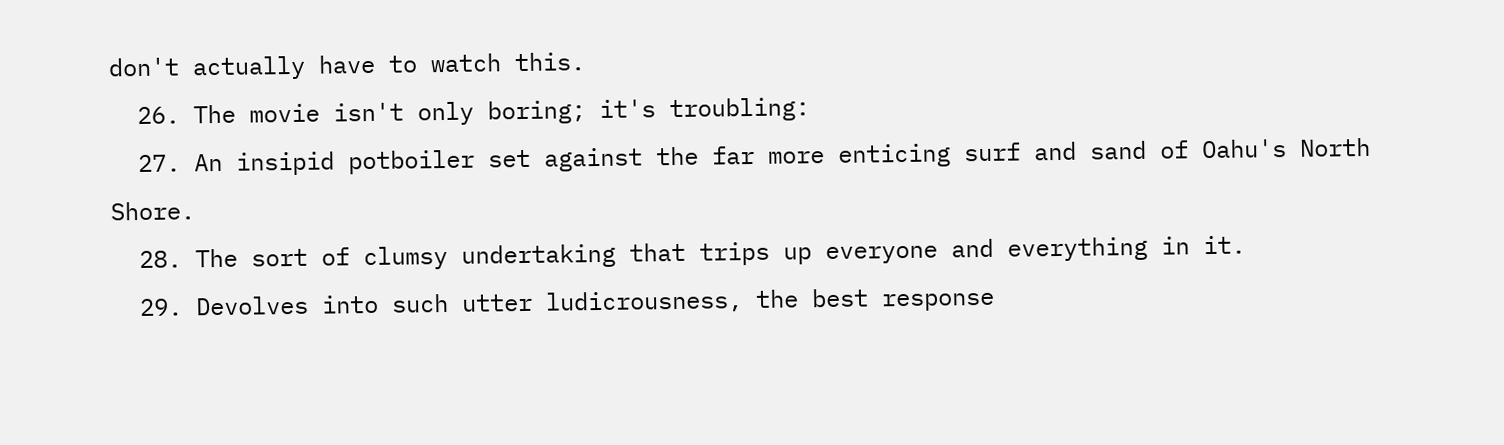don't actually have to watch this.
  26. The movie isn't only boring; it's troubling:
  27. An insipid potboiler set against the far more enticing surf and sand of Oahu's North Shore.
  28. The sort of clumsy undertaking that trips up everyone and everything in it.
  29. Devolves into such utter ludicrousness, the best response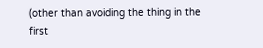(other than avoiding the thing in the first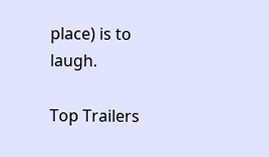place) is to laugh.

Top Trailers